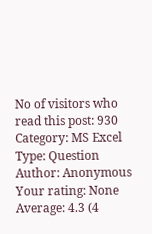No of visitors who read this post: 930
Category: MS Excel
Type: Question
Author: Anonymous
Your rating: None Average: 4.3 (4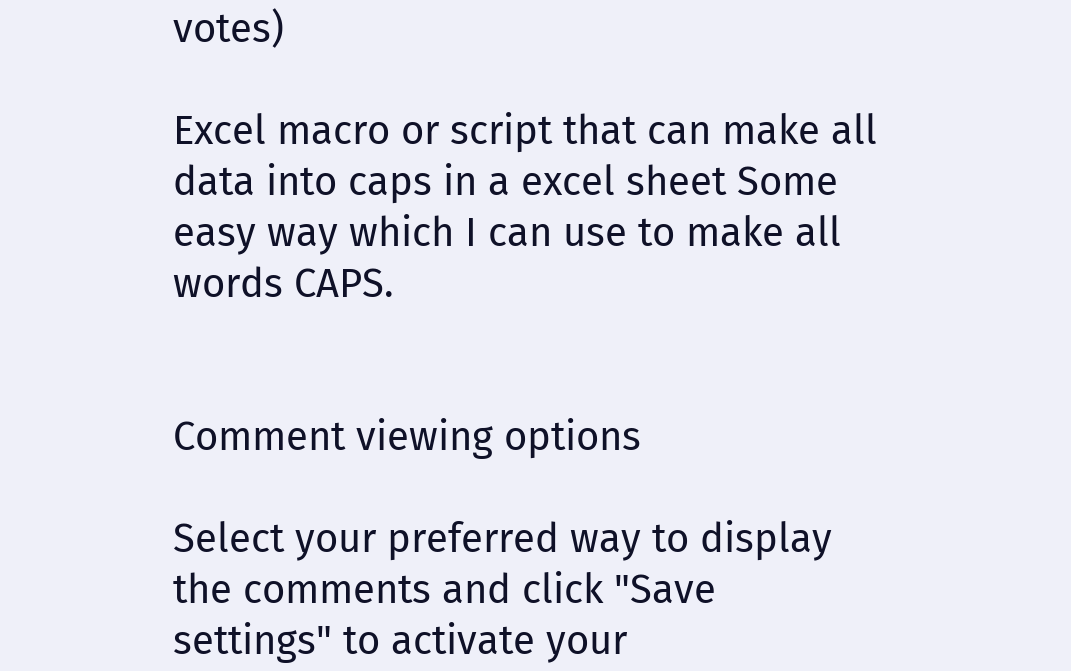votes)

Excel macro or script that can make all data into caps in a excel sheet Some easy way which I can use to make all words CAPS.


Comment viewing options

Select your preferred way to display the comments and click "Save settings" to activate your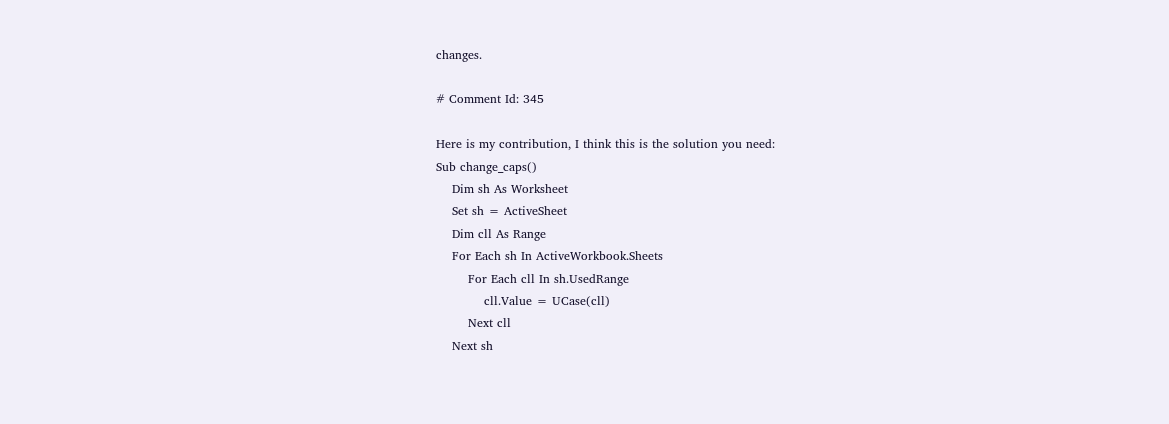changes.

# Comment Id: 345

Here is my contribution, I think this is the solution you need:
Sub change_caps()
    Dim sh As Worksheet
    Set sh = ActiveSheet
    Dim cll As Range
    For Each sh In ActiveWorkbook.Sheets
        For Each cll In sh.UsedRange
            cll.Value = UCase(cll)
        Next cll
    Next sh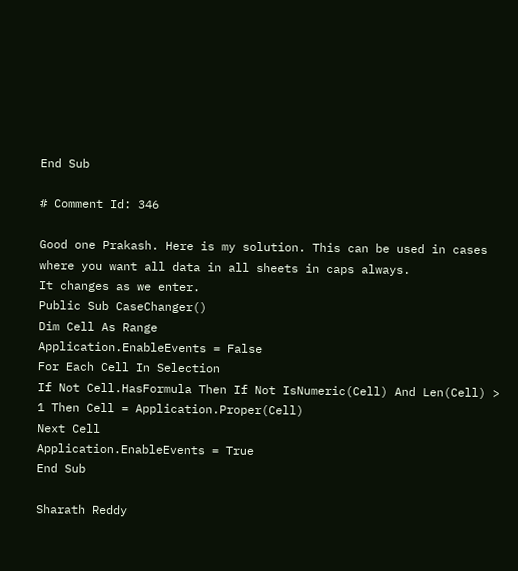End Sub

# Comment Id: 346

Good one Prakash. Here is my solution. This can be used in cases where you want all data in all sheets in caps always.
It changes as we enter.
Public Sub CaseChanger()
Dim Cell As Range
Application.EnableEvents = False
For Each Cell In Selection
If Not Cell.HasFormula Then If Not IsNumeric(Cell) And Len(Cell) > 1 Then Cell = Application.Proper(Cell)
Next Cell
Application.EnableEvents = True
End Sub

Sharath Reddy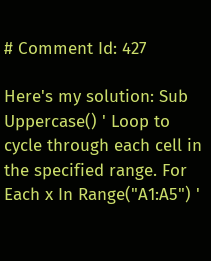# Comment Id: 427

Here's my solution: Sub Uppercase() ' Loop to cycle through each cell in the specified range. For Each x In Range("A1:A5") '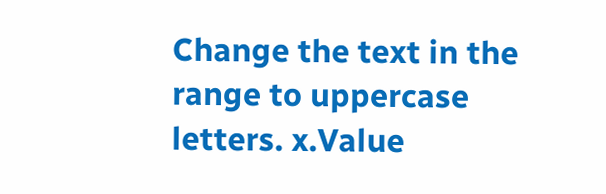Change the text in the range to uppercase letters. x.Value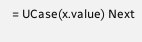= UCase(x.value) Next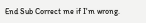End Sub Correct me if I'm wrong.